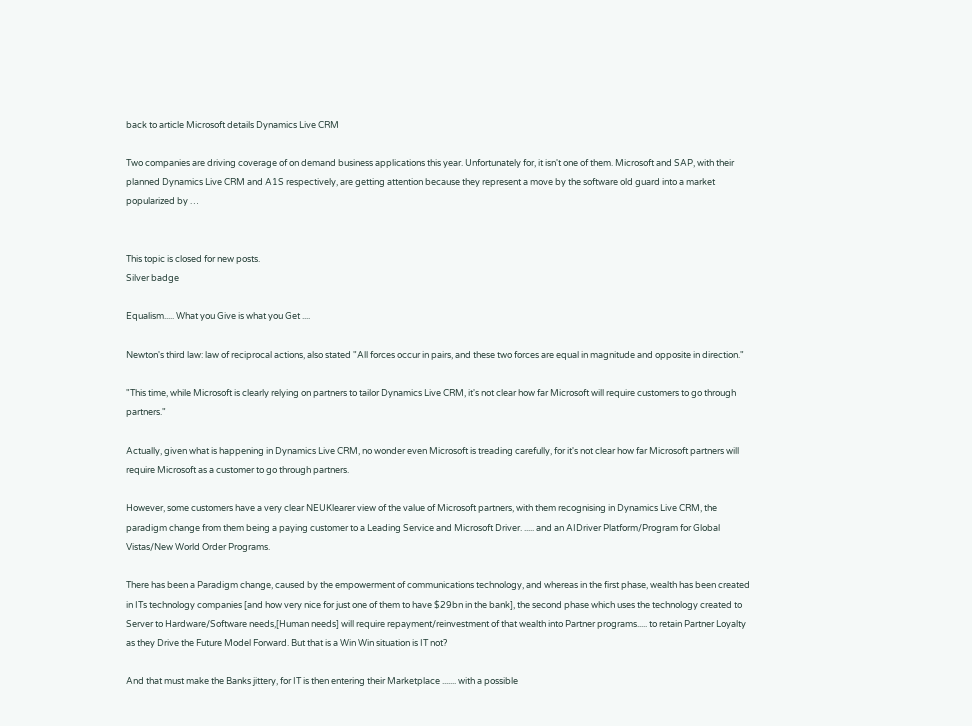back to article Microsoft details Dynamics Live CRM

Two companies are driving coverage of on demand business applications this year. Unfortunately for, it isn't one of them. Microsoft and SAP, with their planned Dynamics Live CRM and A1S respectively, are getting attention because they represent a move by the software old guard into a market popularized by …


This topic is closed for new posts.
Silver badge

Equalism..... What you Give is what you Get ....

Newton's third law: law of reciprocal actions, also stated "All forces occur in pairs, and these two forces are equal in magnitude and opposite in direction."

"This time, while Microsoft is clearly relying on partners to tailor Dynamics Live CRM, it's not clear how far Microsoft will require customers to go through partners."

Actually, given what is happening in Dynamics Live CRM, no wonder even Microsoft is treading carefully, for it's not clear how far Microsoft partners will require Microsoft as a customer to go through partners.

However, some customers have a very clear NEUKlearer view of the value of Microsoft partners, with them recognising in Dynamics Live CRM, the paradigm change from them being a paying customer to a Leading Service and Microsoft Driver. ..... and an AIDriver Platform/Program for Global Vistas/New World Order Programs.

There has been a Paradigm change, caused by the empowerment of communications technology, and whereas in the first phase, wealth has been created in ITs technology companies [and how very nice for just one of them to have $29bn in the bank], the second phase which uses the technology created to Server to Hardware/Software needs,[Human needs] will require repayment/reinvestment of that wealth into Partner programs..... to retain Partner Loyalty as they Drive the Future Model Forward. But that is a Win Win situation is IT not?

And that must make the Banks jittery, for IT is then entering their Marketplace ....... with a possible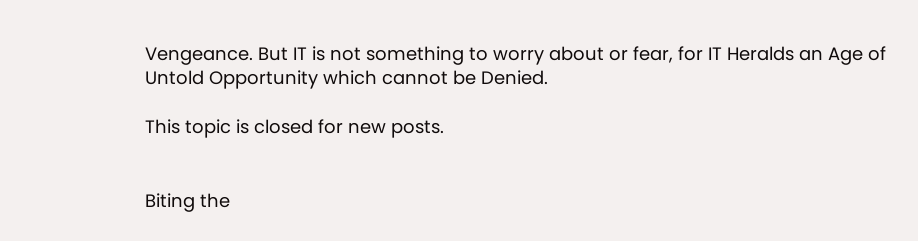Vengeance. But IT is not something to worry about or fear, for IT Heralds an Age of Untold Opportunity which cannot be Denied.

This topic is closed for new posts.


Biting the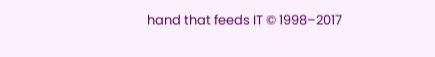hand that feeds IT © 1998–2017